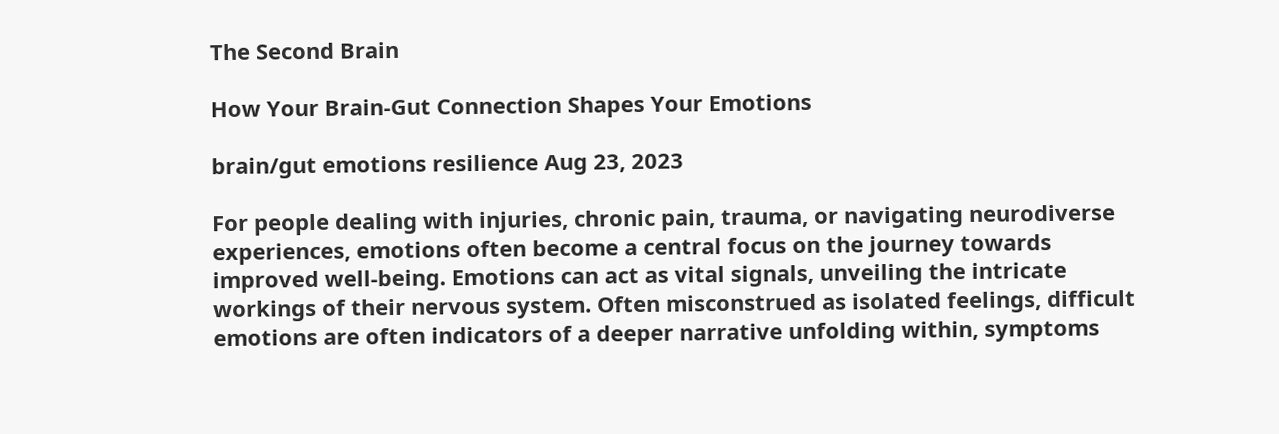The Second Brain

How Your Brain-Gut Connection Shapes Your Emotions

brain/gut emotions resilience Aug 23, 2023

For people dealing with injuries, chronic pain, trauma, or navigating neurodiverse experiences, emotions often become a central focus on the journey towards improved well-being. Emotions can act as vital signals, unveiling the intricate workings of their nervous system. Often misconstrued as isolated feelings, difficult emotions are often indicators of a deeper narrative unfolding within, symptoms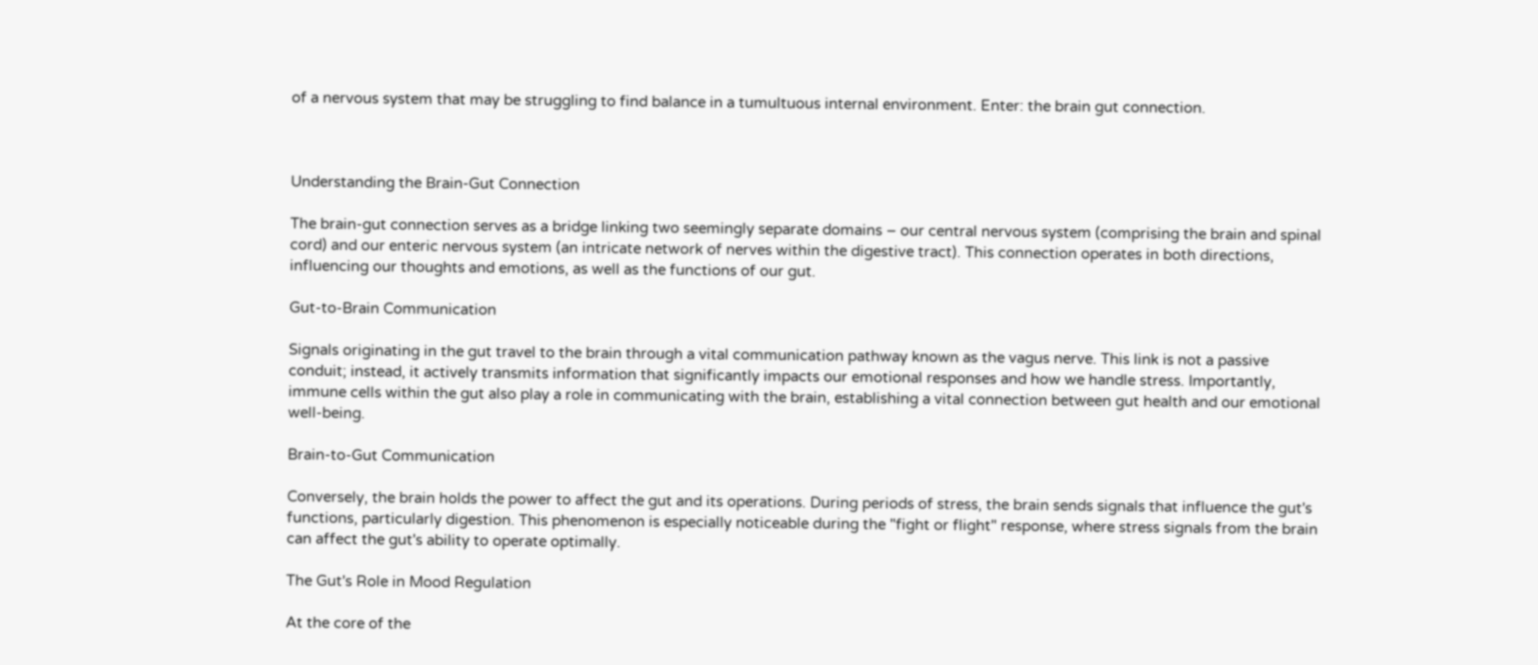of a nervous system that may be struggling to find balance in a tumultuous internal environment. Enter: the brain gut connection.



Understanding the Brain-Gut Connection

The brain-gut connection serves as a bridge linking two seemingly separate domains – our central nervous system (comprising the brain and spinal cord) and our enteric nervous system (an intricate network of nerves within the digestive tract). This connection operates in both directions, influencing our thoughts and emotions, as well as the functions of our gut.

Gut-to-Brain Communication

Signals originating in the gut travel to the brain through a vital communication pathway known as the vagus nerve. This link is not a passive conduit; instead, it actively transmits information that significantly impacts our emotional responses and how we handle stress. Importantly, immune cells within the gut also play a role in communicating with the brain, establishing a vital connection between gut health and our emotional well-being.

Brain-to-Gut Communication

Conversely, the brain holds the power to affect the gut and its operations. During periods of stress, the brain sends signals that influence the gut's functions, particularly digestion. This phenomenon is especially noticeable during the "fight or flight" response, where stress signals from the brain can affect the gut's ability to operate optimally.

The Gut's Role in Mood Regulation

At the core of the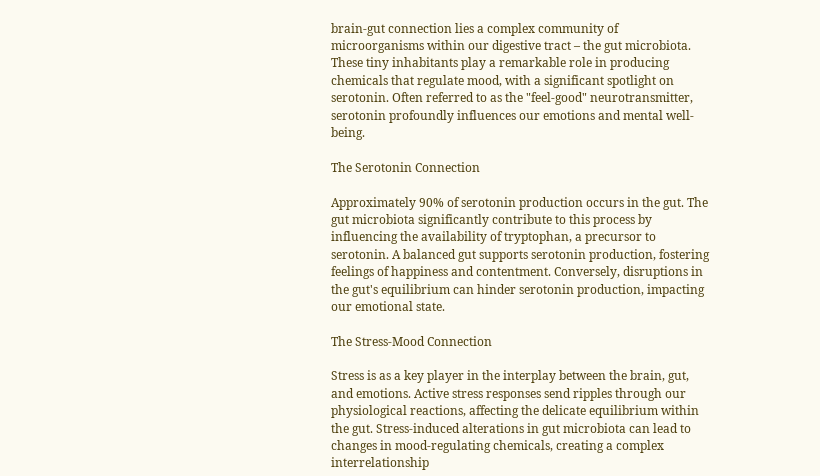brain-gut connection lies a complex community of microorganisms within our digestive tract – the gut microbiota. These tiny inhabitants play a remarkable role in producing chemicals that regulate mood, with a significant spotlight on serotonin. Often referred to as the "feel-good" neurotransmitter, serotonin profoundly influences our emotions and mental well-being.

The Serotonin Connection

Approximately 90% of serotonin production occurs in the gut. The gut microbiota significantly contribute to this process by influencing the availability of tryptophan, a precursor to serotonin. A balanced gut supports serotonin production, fostering feelings of happiness and contentment. Conversely, disruptions in the gut's equilibrium can hinder serotonin production, impacting our emotional state.

The Stress-Mood Connection

Stress is as a key player in the interplay between the brain, gut, and emotions. Active stress responses send ripples through our physiological reactions, affecting the delicate equilibrium within the gut. Stress-induced alterations in gut microbiota can lead to changes in mood-regulating chemicals, creating a complex interrelationship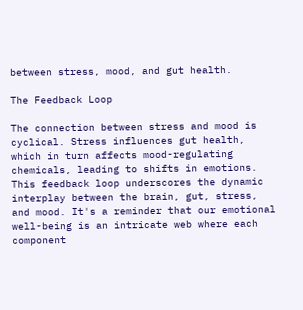between stress, mood, and gut health.

The Feedback Loop

The connection between stress and mood is cyclical. Stress influences gut health, which in turn affects mood-regulating chemicals, leading to shifts in emotions. This feedback loop underscores the dynamic interplay between the brain, gut, stress, and mood. It's a reminder that our emotional well-being is an intricate web where each component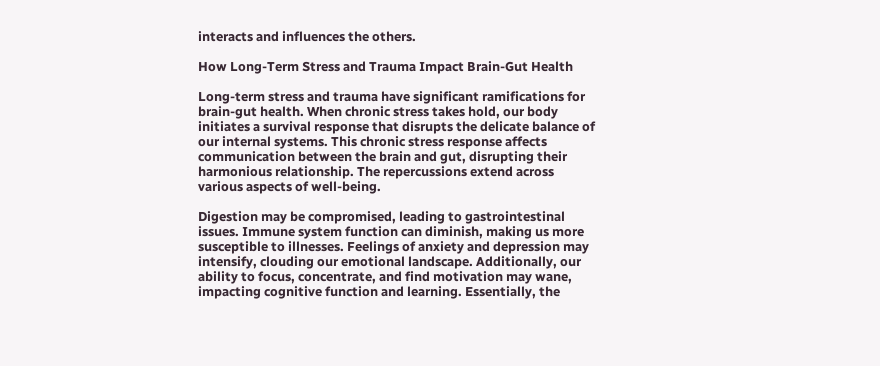interacts and influences the others.

How Long-Term Stress and Trauma Impact Brain-Gut Health

Long-term stress and trauma have significant ramifications for brain-gut health. When chronic stress takes hold, our body initiates a survival response that disrupts the delicate balance of our internal systems. This chronic stress response affects communication between the brain and gut, disrupting their harmonious relationship. The repercussions extend across various aspects of well-being.

Digestion may be compromised, leading to gastrointestinal issues. Immune system function can diminish, making us more susceptible to illnesses. Feelings of anxiety and depression may intensify, clouding our emotional landscape. Additionally, our ability to focus, concentrate, and find motivation may wane, impacting cognitive function and learning. Essentially, the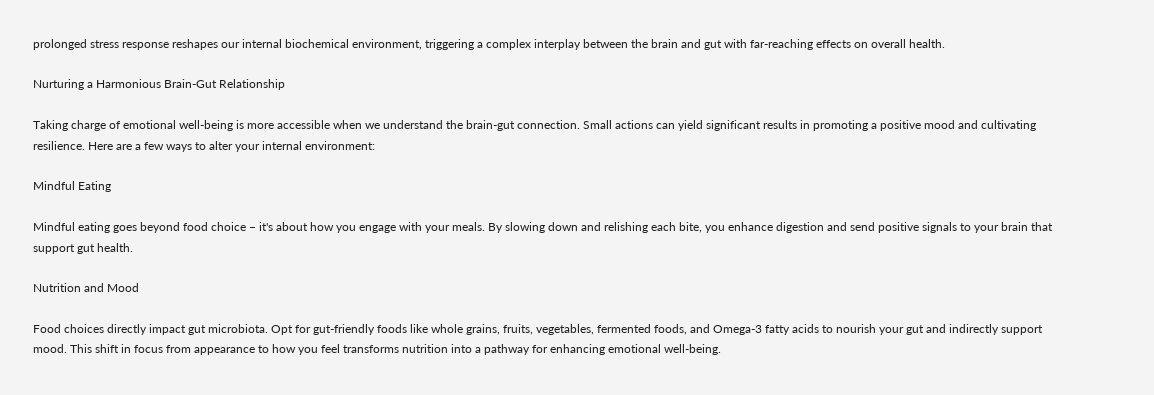prolonged stress response reshapes our internal biochemical environment, triggering a complex interplay between the brain and gut with far-reaching effects on overall health.

Nurturing a Harmonious Brain-Gut Relationship

Taking charge of emotional well-being is more accessible when we understand the brain-gut connection. Small actions can yield significant results in promoting a positive mood and cultivating resilience. Here are a few ways to alter your internal environment:

Mindful Eating

Mindful eating goes beyond food choice – it's about how you engage with your meals. By slowing down and relishing each bite, you enhance digestion and send positive signals to your brain that support gut health.

Nutrition and Mood

Food choices directly impact gut microbiota. Opt for gut-friendly foods like whole grains, fruits, vegetables, fermented foods, and Omega-3 fatty acids to nourish your gut and indirectly support mood. This shift in focus from appearance to how you feel transforms nutrition into a pathway for enhancing emotional well-being.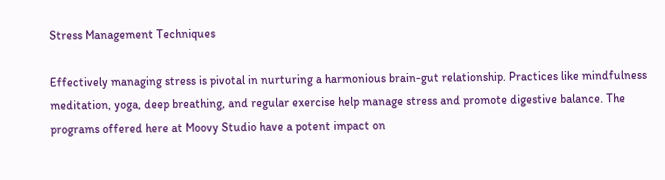Stress Management Techniques

Effectively managing stress is pivotal in nurturing a harmonious brain-gut relationship. Practices like mindfulness meditation, yoga, deep breathing, and regular exercise help manage stress and promote digestive balance. The programs offered here at Moovy Studio have a potent impact on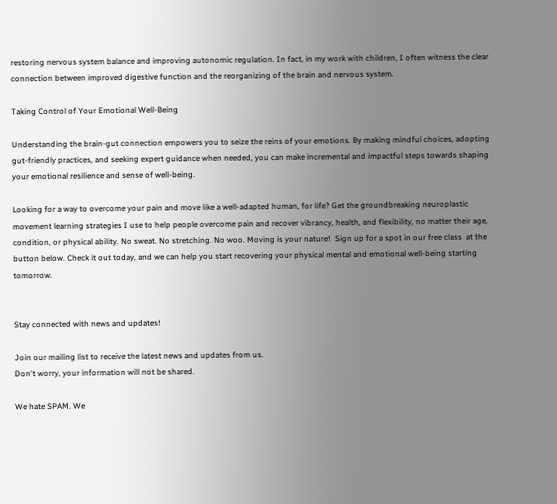restoring nervous system balance and improving autonomic regulation. In fact, in my work with children, I often witness the clear connection between improved digestive function and the reorganizing of the brain and nervous system.

Taking Control of Your Emotional Well-Being

Understanding the brain-gut connection empowers you to seize the reins of your emotions. By making mindful choices, adopting gut-friendly practices, and seeking expert guidance when needed, you can make incremental and impactful steps towards shaping your emotional resilience and sense of well-being.

Looking for a way to overcome your pain and move like a well-adapted human, for life? Get the groundbreaking neuroplastic movement learning strategies I use to help people overcome pain and recover vibrancy, health, and flexibility, no matter their age, condition, or physical ability. No sweat. No stretching. No woo. Moving is your nature!  Sign up for a spot in our free class  at the button below. Check it out today, and we can help you start recovering your physical mental and emotional well-being starting tomorrow.


Stay connected with news and updates!

Join our mailing list to receive the latest news and updates from us.
Don't worry, your information will not be shared.

We hate SPAM. We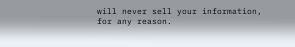will never sell your information, for any reason.